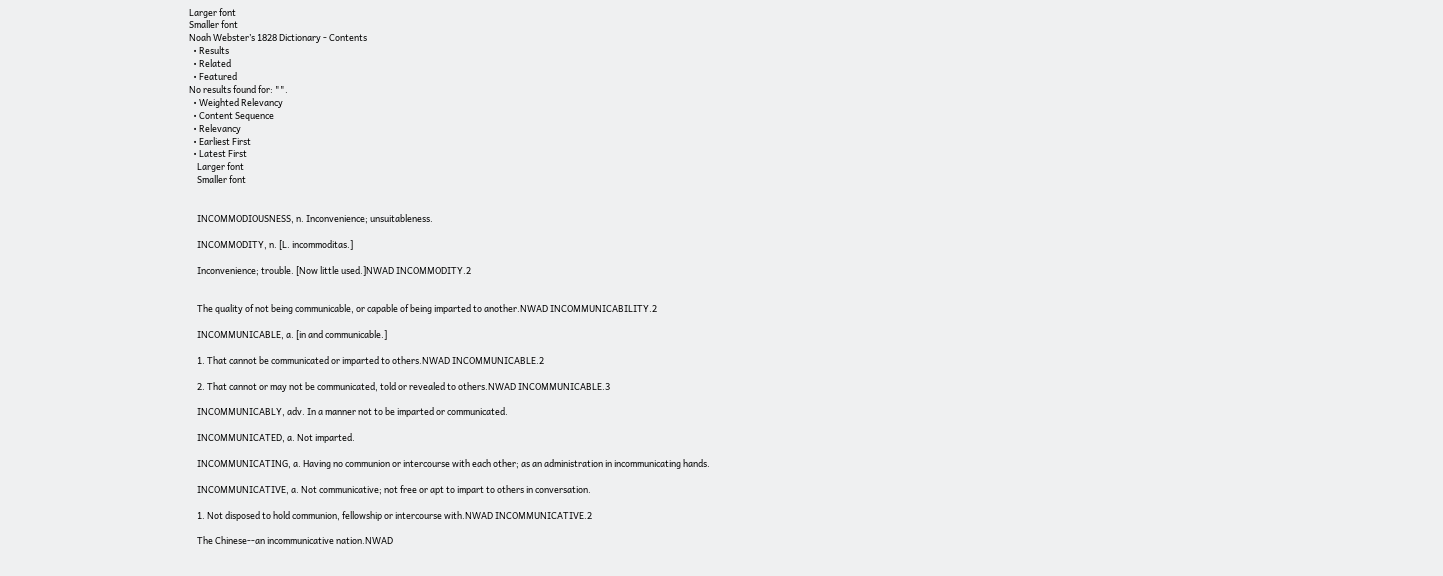Larger font
Smaller font
Noah Webster’s 1828 Dictionary - Contents
  • Results
  • Related
  • Featured
No results found for: "".
  • Weighted Relevancy
  • Content Sequence
  • Relevancy
  • Earliest First
  • Latest First
    Larger font
    Smaller font


    INCOMMODIOUSNESS, n. Inconvenience; unsuitableness.

    INCOMMODITY, n. [L. incommoditas.]

    Inconvenience; trouble. [Now little used.]NWAD INCOMMODITY.2


    The quality of not being communicable, or capable of being imparted to another.NWAD INCOMMUNICABILITY.2

    INCOMMUNICABLE, a. [in and communicable.]

    1. That cannot be communicated or imparted to others.NWAD INCOMMUNICABLE.2

    2. That cannot or may not be communicated, told or revealed to others.NWAD INCOMMUNICABLE.3

    INCOMMUNICABLY, adv. In a manner not to be imparted or communicated.

    INCOMMUNICATED, a. Not imparted.

    INCOMMUNICATING, a. Having no communion or intercourse with each other; as an administration in incommunicating hands.

    INCOMMUNICATIVE, a. Not communicative; not free or apt to impart to others in conversation.

    1. Not disposed to hold communion, fellowship or intercourse with.NWAD INCOMMUNICATIVE.2

    The Chinese--an incommunicative nation.NWAD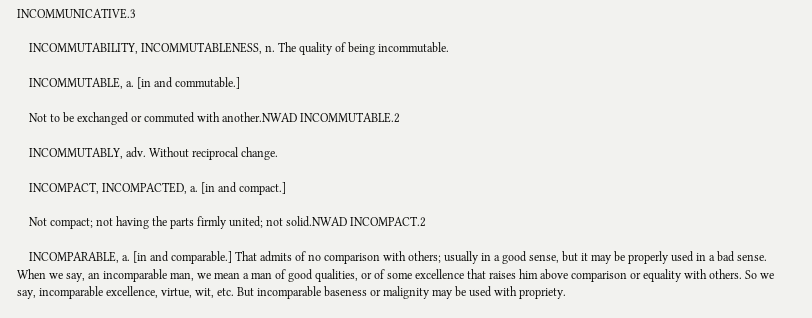INCOMMUNICATIVE.3

    INCOMMUTABILITY, INCOMMUTABLENESS, n. The quality of being incommutable.

    INCOMMUTABLE, a. [in and commutable.]

    Not to be exchanged or commuted with another.NWAD INCOMMUTABLE.2

    INCOMMUTABLY, adv. Without reciprocal change.

    INCOMPACT, INCOMPACTED, a. [in and compact.]

    Not compact; not having the parts firmly united; not solid.NWAD INCOMPACT.2

    INCOMPARABLE, a. [in and comparable.] That admits of no comparison with others; usually in a good sense, but it may be properly used in a bad sense. When we say, an incomparable man, we mean a man of good qualities, or of some excellence that raises him above comparison or equality with others. So we say, incomparable excellence, virtue, wit, etc. But incomparable baseness or malignity may be used with propriety.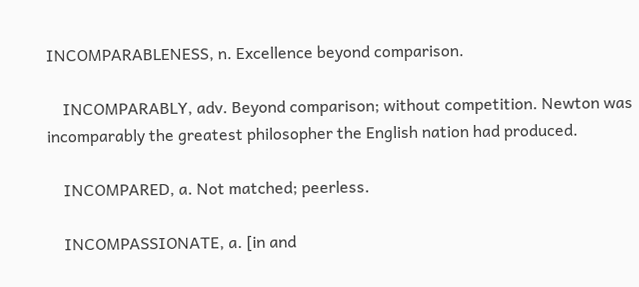INCOMPARABLENESS, n. Excellence beyond comparison.

    INCOMPARABLY, adv. Beyond comparison; without competition. Newton was incomparably the greatest philosopher the English nation had produced.

    INCOMPARED, a. Not matched; peerless.

    INCOMPASSIONATE, a. [in and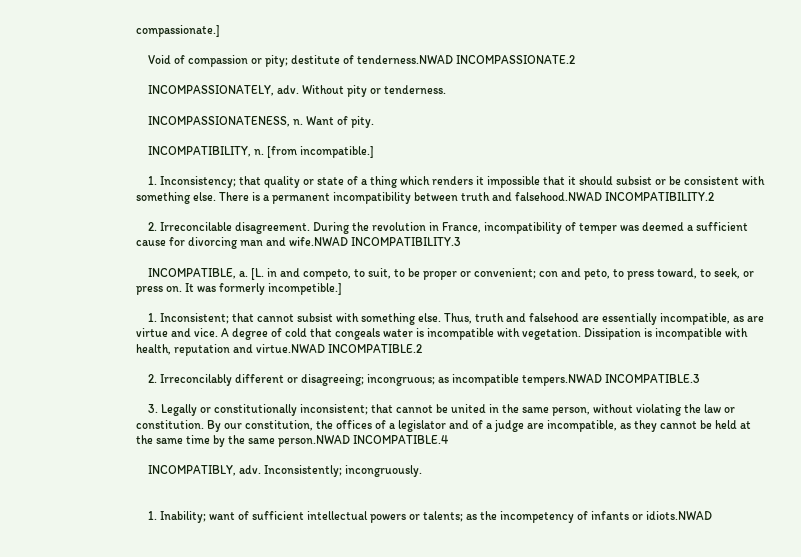compassionate.]

    Void of compassion or pity; destitute of tenderness.NWAD INCOMPASSIONATE.2

    INCOMPASSIONATELY, adv. Without pity or tenderness.

    INCOMPASSIONATENESS, n. Want of pity.

    INCOMPATIBILITY, n. [from incompatible.]

    1. Inconsistency; that quality or state of a thing which renders it impossible that it should subsist or be consistent with something else. There is a permanent incompatibility between truth and falsehood.NWAD INCOMPATIBILITY.2

    2. Irreconcilable disagreement. During the revolution in France, incompatibility of temper was deemed a sufficient cause for divorcing man and wife.NWAD INCOMPATIBILITY.3

    INCOMPATIBLE, a. [L. in and competo, to suit, to be proper or convenient; con and peto, to press toward, to seek, or press on. It was formerly incompetible.]

    1. Inconsistent; that cannot subsist with something else. Thus, truth and falsehood are essentially incompatible, as are virtue and vice. A degree of cold that congeals water is incompatible with vegetation. Dissipation is incompatible with health, reputation and virtue.NWAD INCOMPATIBLE.2

    2. Irreconcilably different or disagreeing; incongruous; as incompatible tempers.NWAD INCOMPATIBLE.3

    3. Legally or constitutionally inconsistent; that cannot be united in the same person, without violating the law or constitution. By our constitution, the offices of a legislator and of a judge are incompatible, as they cannot be held at the same time by the same person.NWAD INCOMPATIBLE.4

    INCOMPATIBLY, adv. Inconsistently; incongruously.


    1. Inability; want of sufficient intellectual powers or talents; as the incompetency of infants or idiots.NWAD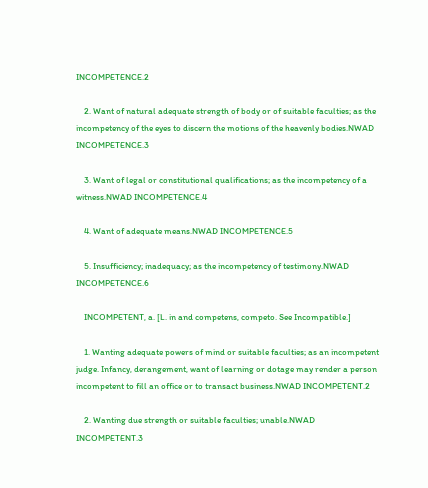INCOMPETENCE.2

    2. Want of natural adequate strength of body or of suitable faculties; as the incompetency of the eyes to discern the motions of the heavenly bodies.NWAD INCOMPETENCE.3

    3. Want of legal or constitutional qualifications; as the incompetency of a witness.NWAD INCOMPETENCE.4

    4. Want of adequate means.NWAD INCOMPETENCE.5

    5. Insufficiency; inadequacy; as the incompetency of testimony.NWAD INCOMPETENCE.6

    INCOMPETENT, a. [L. in and competens, competo. See Incompatible.]

    1. Wanting adequate powers of mind or suitable faculties; as an incompetent judge. Infancy, derangement, want of learning or dotage may render a person incompetent to fill an office or to transact business.NWAD INCOMPETENT.2

    2. Wanting due strength or suitable faculties; unable.NWAD INCOMPETENT.3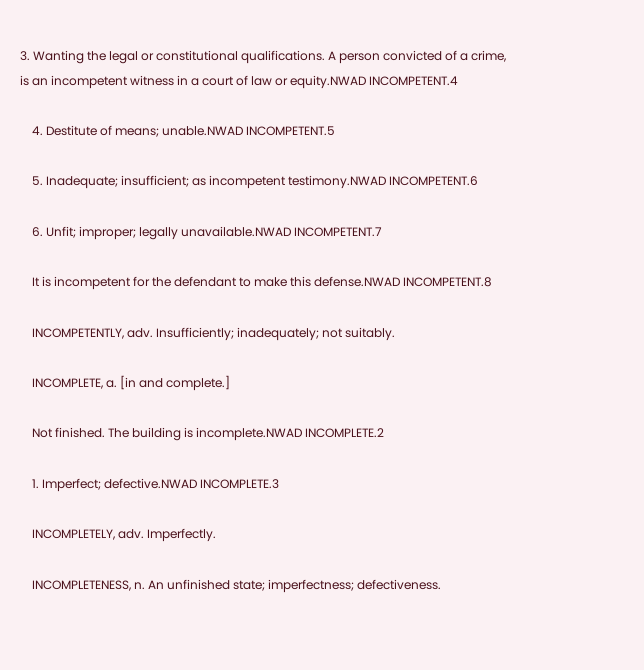3. Wanting the legal or constitutional qualifications. A person convicted of a crime, is an incompetent witness in a court of law or equity.NWAD INCOMPETENT.4

    4. Destitute of means; unable.NWAD INCOMPETENT.5

    5. Inadequate; insufficient; as incompetent testimony.NWAD INCOMPETENT.6

    6. Unfit; improper; legally unavailable.NWAD INCOMPETENT.7

    It is incompetent for the defendant to make this defense.NWAD INCOMPETENT.8

    INCOMPETENTLY, adv. Insufficiently; inadequately; not suitably.

    INCOMPLETE, a. [in and complete.]

    Not finished. The building is incomplete.NWAD INCOMPLETE.2

    1. Imperfect; defective.NWAD INCOMPLETE.3

    INCOMPLETELY, adv. Imperfectly.

    INCOMPLETENESS, n. An unfinished state; imperfectness; defectiveness.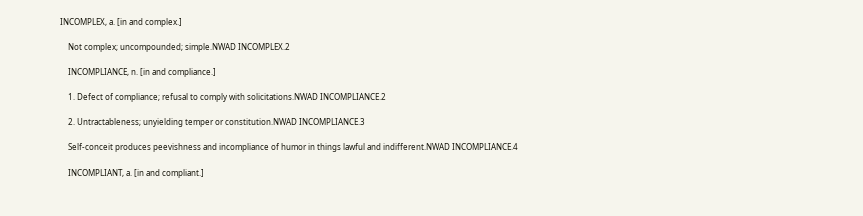INCOMPLEX, a. [in and complex.]

    Not complex; uncompounded; simple.NWAD INCOMPLEX.2

    INCOMPLIANCE, n. [in and compliance.]

    1. Defect of compliance; refusal to comply with solicitations.NWAD INCOMPLIANCE.2

    2. Untractableness; unyielding temper or constitution.NWAD INCOMPLIANCE.3

    Self-conceit produces peevishness and incompliance of humor in things lawful and indifferent.NWAD INCOMPLIANCE.4

    INCOMPLIANT, a. [in and compliant.]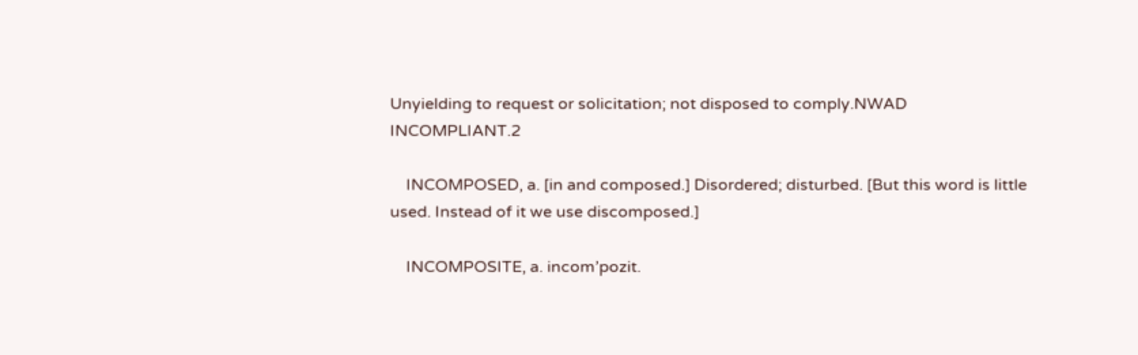Unyielding to request or solicitation; not disposed to comply.NWAD INCOMPLIANT.2

    INCOMPOSED, a. [in and composed.] Disordered; disturbed. [But this word is little used. Instead of it we use discomposed.]

    INCOMPOSITE, a. incom’pozit.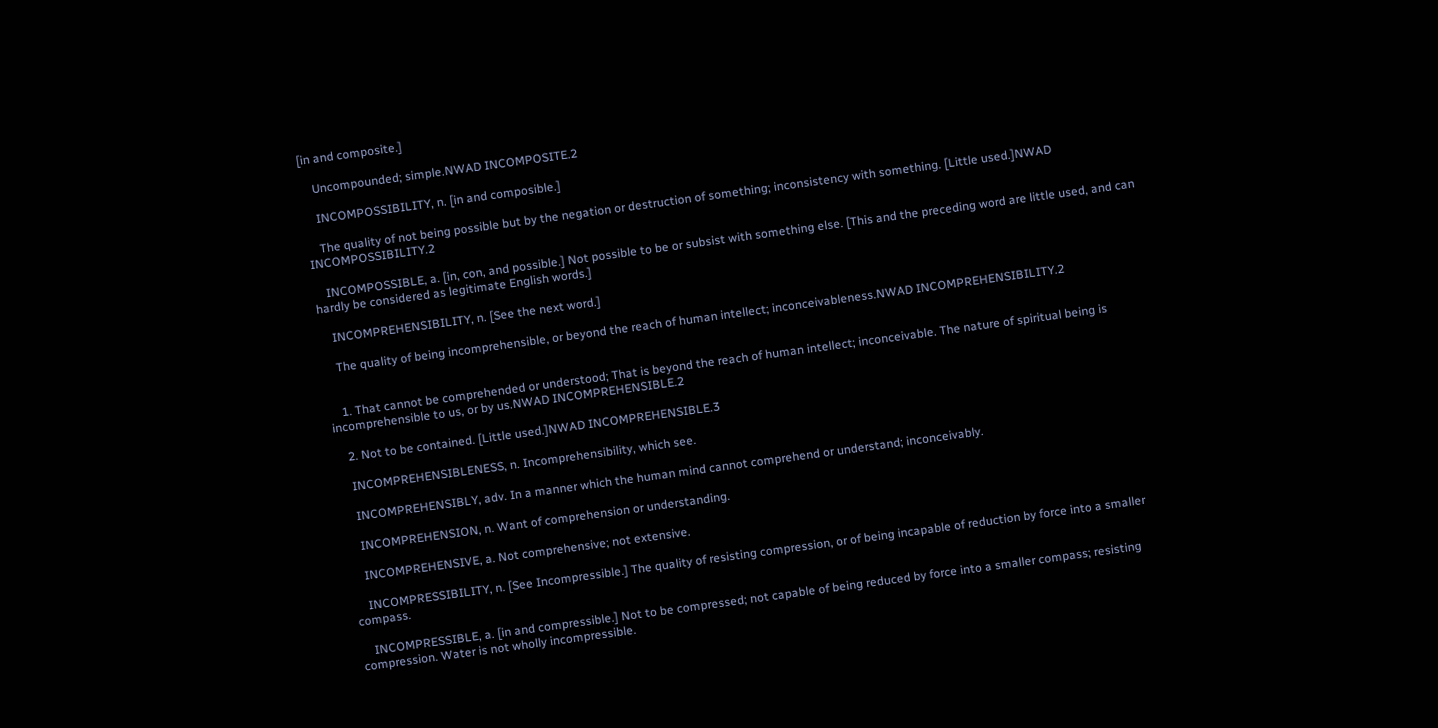[in and composite.]

    Uncompounded; simple.NWAD INCOMPOSITE.2

    INCOMPOSSIBILITY, n. [in and composible.]

    The quality of not being possible but by the negation or destruction of something; inconsistency with something. [Little used.]NWAD INCOMPOSSIBILITY.2

    INCOMPOSSIBLE, a. [in, con, and possible.] Not possible to be or subsist with something else. [This and the preceding word are little used, and can hardly be considered as legitimate English words.]

    INCOMPREHENSIBILITY, n. [See the next word.]

    The quality of being incomprehensible, or beyond the reach of human intellect; inconceivableness.NWAD INCOMPREHENSIBILITY.2


    1. That cannot be comprehended or understood; That is beyond the reach of human intellect; inconceivable. The nature of spiritual being is incomprehensible to us, or by us.NWAD INCOMPREHENSIBLE.2

    2. Not to be contained. [Little used.]NWAD INCOMPREHENSIBLE.3

    INCOMPREHENSIBLENESS, n. Incomprehensibility, which see.

    INCOMPREHENSIBLY, adv. In a manner which the human mind cannot comprehend or understand; inconceivably.

    INCOMPREHENSION, n. Want of comprehension or understanding.

    INCOMPREHENSIVE, a. Not comprehensive; not extensive.

    INCOMPRESSIBILITY, n. [See Incompressible.] The quality of resisting compression, or of being incapable of reduction by force into a smaller compass.

    INCOMPRESSIBLE, a. [in and compressible.] Not to be compressed; not capable of being reduced by force into a smaller compass; resisting compression. Water is not wholly incompressible.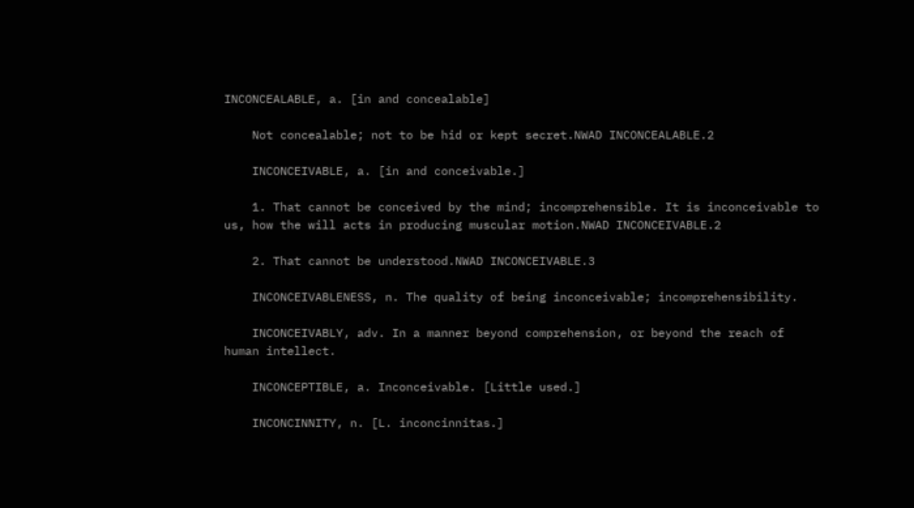INCONCEALABLE, a. [in and concealable]

    Not concealable; not to be hid or kept secret.NWAD INCONCEALABLE.2

    INCONCEIVABLE, a. [in and conceivable.]

    1. That cannot be conceived by the mind; incomprehensible. It is inconceivable to us, how the will acts in producing muscular motion.NWAD INCONCEIVABLE.2

    2. That cannot be understood.NWAD INCONCEIVABLE.3

    INCONCEIVABLENESS, n. The quality of being inconceivable; incomprehensibility.

    INCONCEIVABLY, adv. In a manner beyond comprehension, or beyond the reach of human intellect.

    INCONCEPTIBLE, a. Inconceivable. [Little used.]

    INCONCINNITY, n. [L. inconcinnitas.]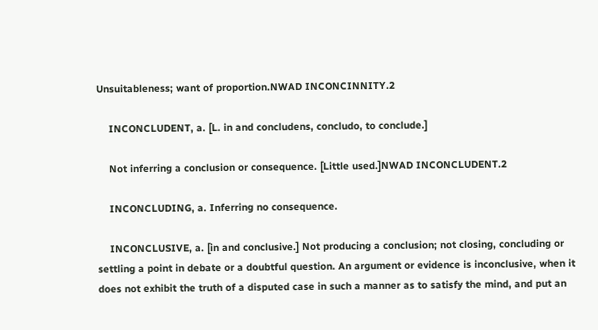Unsuitableness; want of proportion.NWAD INCONCINNITY.2

    INCONCLUDENT, a. [L. in and concludens, concludo, to conclude.]

    Not inferring a conclusion or consequence. [Little used.]NWAD INCONCLUDENT.2

    INCONCLUDING, a. Inferring no consequence.

    INCONCLUSIVE, a. [in and conclusive.] Not producing a conclusion; not closing, concluding or settling a point in debate or a doubtful question. An argument or evidence is inconclusive, when it does not exhibit the truth of a disputed case in such a manner as to satisfy the mind, and put an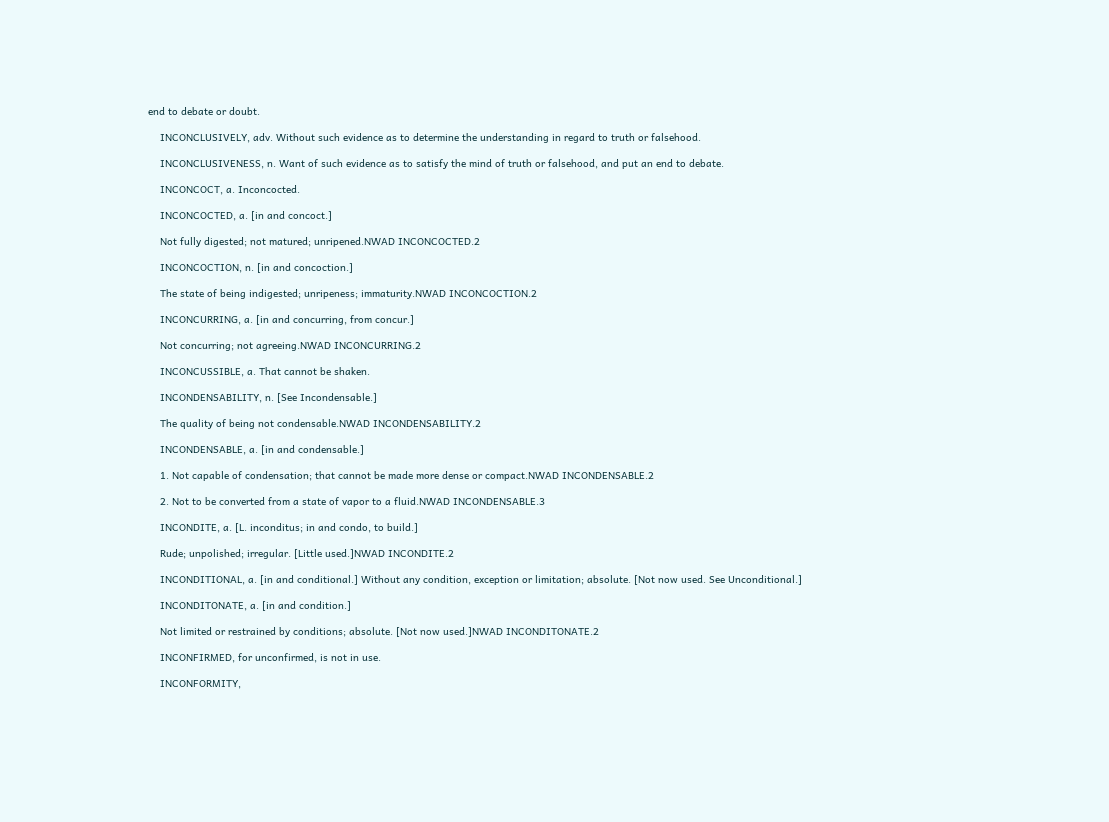end to debate or doubt.

    INCONCLUSIVELY, adv. Without such evidence as to determine the understanding in regard to truth or falsehood.

    INCONCLUSIVENESS, n. Want of such evidence as to satisfy the mind of truth or falsehood, and put an end to debate.

    INCONCOCT, a. Inconcocted.

    INCONCOCTED, a. [in and concoct.]

    Not fully digested; not matured; unripened.NWAD INCONCOCTED.2

    INCONCOCTION, n. [in and concoction.]

    The state of being indigested; unripeness; immaturity.NWAD INCONCOCTION.2

    INCONCURRING, a. [in and concurring, from concur.]

    Not concurring; not agreeing.NWAD INCONCURRING.2

    INCONCUSSIBLE, a. That cannot be shaken.

    INCONDENSABILITY, n. [See Incondensable.]

    The quality of being not condensable.NWAD INCONDENSABILITY.2

    INCONDENSABLE, a. [in and condensable.]

    1. Not capable of condensation; that cannot be made more dense or compact.NWAD INCONDENSABLE.2

    2. Not to be converted from a state of vapor to a fluid.NWAD INCONDENSABLE.3

    INCONDITE, a. [L. inconditus; in and condo, to build.]

    Rude; unpolished; irregular. [Little used.]NWAD INCONDITE.2

    INCONDITIONAL, a. [in and conditional.] Without any condition, exception or limitation; absolute. [Not now used. See Unconditional.]

    INCONDITONATE, a. [in and condition.]

    Not limited or restrained by conditions; absolute. [Not now used.]NWAD INCONDITONATE.2

    INCONFIRMED, for unconfirmed, is not in use.

    INCONFORMITY,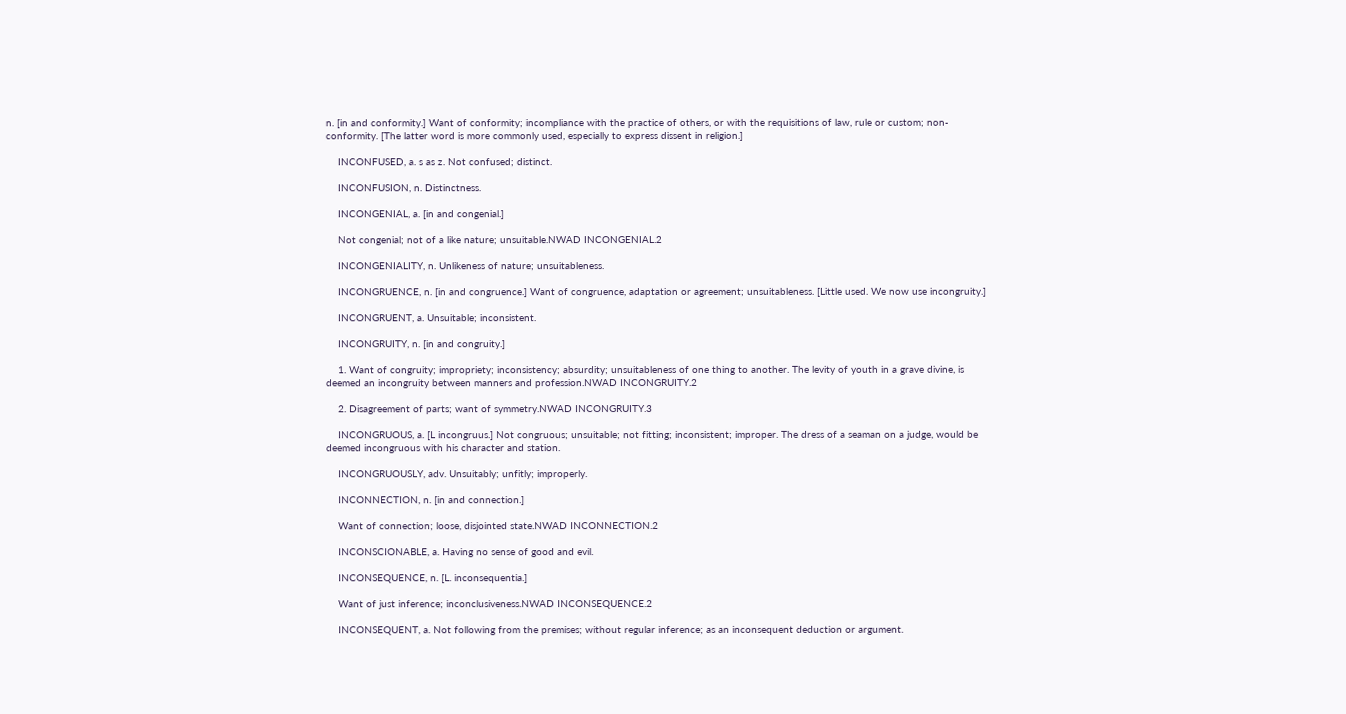n. [in and conformity.] Want of conformity; incompliance with the practice of others, or with the requisitions of law, rule or custom; non-conformity. [The latter word is more commonly used, especially to express dissent in religion.]

    INCONFUSED, a. s as z. Not confused; distinct.

    INCONFUSION, n. Distinctness.

    INCONGENIAL, a. [in and congenial.]

    Not congenial; not of a like nature; unsuitable.NWAD INCONGENIAL.2

    INCONGENIALITY, n. Unlikeness of nature; unsuitableness.

    INCONGRUENCE, n. [in and congruence.] Want of congruence, adaptation or agreement; unsuitableness. [Little used. We now use incongruity.]

    INCONGRUENT, a. Unsuitable; inconsistent.

    INCONGRUITY, n. [in and congruity.]

    1. Want of congruity; impropriety; inconsistency; absurdity; unsuitableness of one thing to another. The levity of youth in a grave divine, is deemed an incongruity between manners and profession.NWAD INCONGRUITY.2

    2. Disagreement of parts; want of symmetry.NWAD INCONGRUITY.3

    INCONGRUOUS, a. [L incongruus.] Not congruous; unsuitable; not fitting; inconsistent; improper. The dress of a seaman on a judge, would be deemed incongruous with his character and station.

    INCONGRUOUSLY, adv. Unsuitably; unfitly; improperly.

    INCONNECTION, n. [in and connection.]

    Want of connection; loose, disjointed state.NWAD INCONNECTION.2

    INCONSCIONABLE, a. Having no sense of good and evil.

    INCONSEQUENCE, n. [L. inconsequentia.]

    Want of just inference; inconclusiveness.NWAD INCONSEQUENCE.2

    INCONSEQUENT, a. Not following from the premises; without regular inference; as an inconsequent deduction or argument.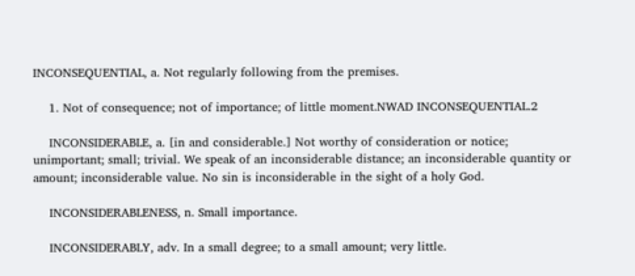INCONSEQUENTIAL, a. Not regularly following from the premises.

    1. Not of consequence; not of importance; of little moment.NWAD INCONSEQUENTIAL.2

    INCONSIDERABLE, a. [in and considerable.] Not worthy of consideration or notice; unimportant; small; trivial. We speak of an inconsiderable distance; an inconsiderable quantity or amount; inconsiderable value. No sin is inconsiderable in the sight of a holy God.

    INCONSIDERABLENESS, n. Small importance.

    INCONSIDERABLY, adv. In a small degree; to a small amount; very little.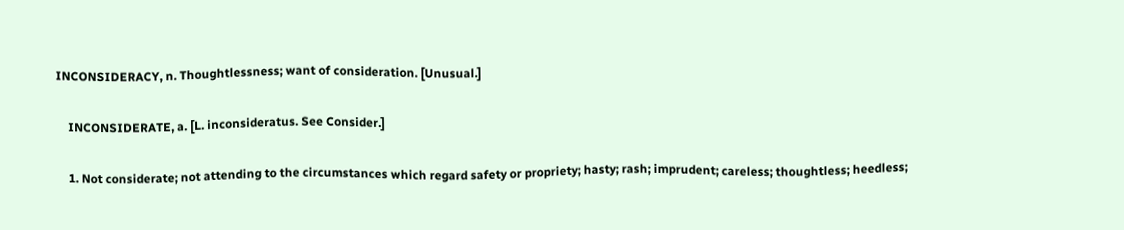INCONSIDERACY, n. Thoughtlessness; want of consideration. [Unusual.]

    INCONSIDERATE, a. [L. inconsideratus. See Consider.]

    1. Not considerate; not attending to the circumstances which regard safety or propriety; hasty; rash; imprudent; careless; thoughtless; heedless;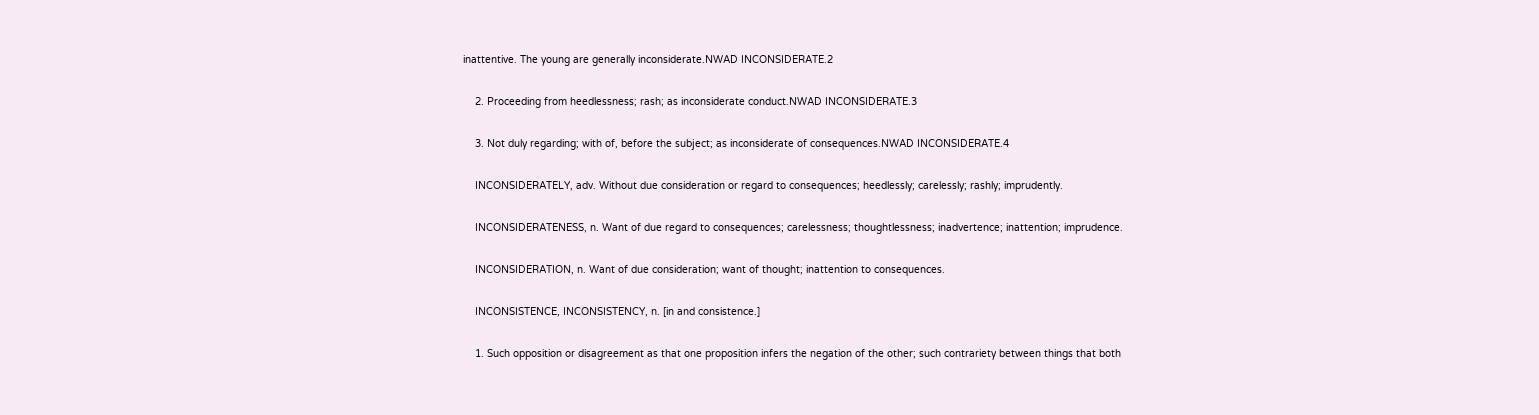inattentive. The young are generally inconsiderate.NWAD INCONSIDERATE.2

    2. Proceeding from heedlessness; rash; as inconsiderate conduct.NWAD INCONSIDERATE.3

    3. Not duly regarding; with of, before the subject; as inconsiderate of consequences.NWAD INCONSIDERATE.4

    INCONSIDERATELY, adv. Without due consideration or regard to consequences; heedlessly; carelessly; rashly; imprudently.

    INCONSIDERATENESS, n. Want of due regard to consequences; carelessness; thoughtlessness; inadvertence; inattention; imprudence.

    INCONSIDERATION, n. Want of due consideration; want of thought; inattention to consequences.

    INCONSISTENCE, INCONSISTENCY, n. [in and consistence.]

    1. Such opposition or disagreement as that one proposition infers the negation of the other; such contrariety between things that both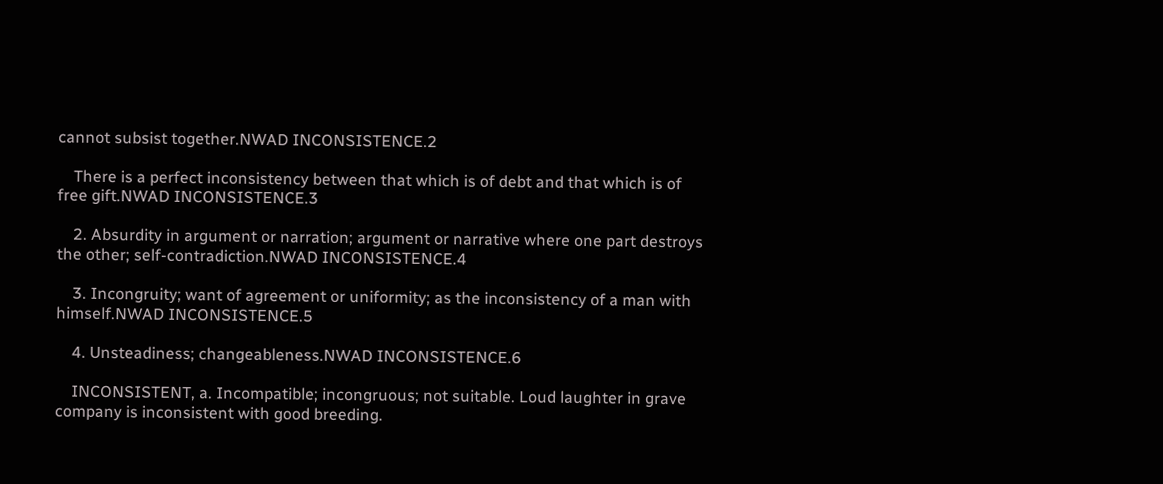cannot subsist together.NWAD INCONSISTENCE.2

    There is a perfect inconsistency between that which is of debt and that which is of free gift.NWAD INCONSISTENCE.3

    2. Absurdity in argument or narration; argument or narrative where one part destroys the other; self-contradiction.NWAD INCONSISTENCE.4

    3. Incongruity; want of agreement or uniformity; as the inconsistency of a man with himself.NWAD INCONSISTENCE.5

    4. Unsteadiness; changeableness.NWAD INCONSISTENCE.6

    INCONSISTENT, a. Incompatible; incongruous; not suitable. Loud laughter in grave company is inconsistent with good breeding.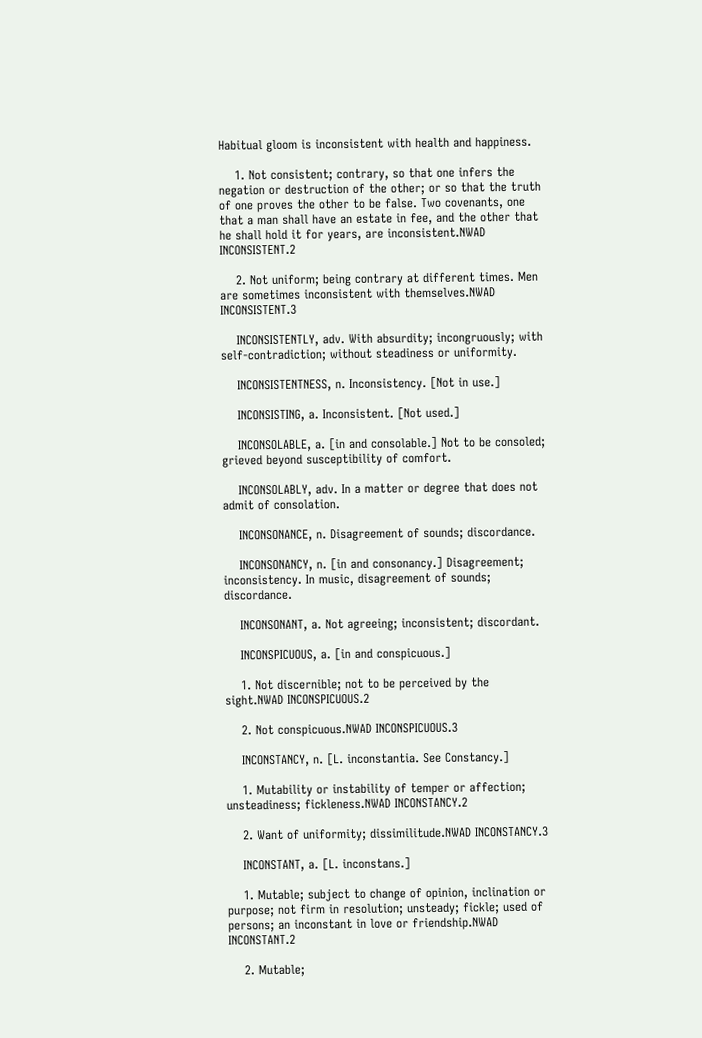Habitual gloom is inconsistent with health and happiness.

    1. Not consistent; contrary, so that one infers the negation or destruction of the other; or so that the truth of one proves the other to be false. Two covenants, one that a man shall have an estate in fee, and the other that he shall hold it for years, are inconsistent.NWAD INCONSISTENT.2

    2. Not uniform; being contrary at different times. Men are sometimes inconsistent with themselves.NWAD INCONSISTENT.3

    INCONSISTENTLY, adv. With absurdity; incongruously; with self-contradiction; without steadiness or uniformity.

    INCONSISTENTNESS, n. Inconsistency. [Not in use.]

    INCONSISTING, a. Inconsistent. [Not used.]

    INCONSOLABLE, a. [in and consolable.] Not to be consoled; grieved beyond susceptibility of comfort.

    INCONSOLABLY, adv. In a matter or degree that does not admit of consolation.

    INCONSONANCE, n. Disagreement of sounds; discordance.

    INCONSONANCY, n. [in and consonancy.] Disagreement; inconsistency. In music, disagreement of sounds; discordance.

    INCONSONANT, a. Not agreeing; inconsistent; discordant.

    INCONSPICUOUS, a. [in and conspicuous.]

    1. Not discernible; not to be perceived by the sight.NWAD INCONSPICUOUS.2

    2. Not conspicuous.NWAD INCONSPICUOUS.3

    INCONSTANCY, n. [L. inconstantia. See Constancy.]

    1. Mutability or instability of temper or affection; unsteadiness; fickleness.NWAD INCONSTANCY.2

    2. Want of uniformity; dissimilitude.NWAD INCONSTANCY.3

    INCONSTANT, a. [L. inconstans.]

    1. Mutable; subject to change of opinion, inclination or purpose; not firm in resolution; unsteady; fickle; used of persons; an inconstant in love or friendship.NWAD INCONSTANT.2

    2. Mutable;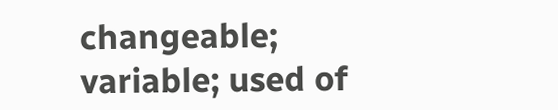changeable; variable; used of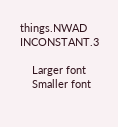things.NWAD INCONSTANT.3

    Larger font
    Smaller font